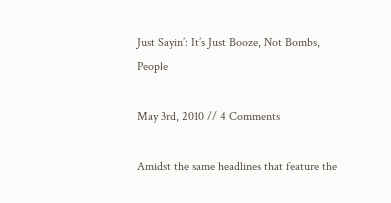Just Sayin’: It’s Just Booze, Not Bombs, People

May 3rd, 2010 // 4 Comments

Amidst the same headlines that feature the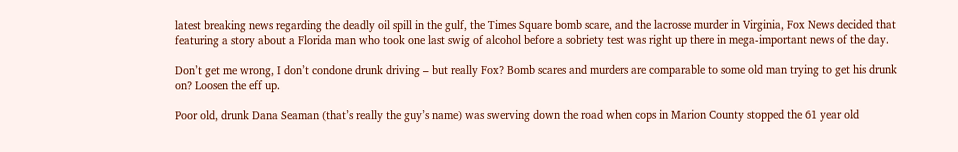latest breaking news regarding the deadly oil spill in the gulf, the Times Square bomb scare, and the lacrosse murder in Virginia, Fox News decided that featuring a story about a Florida man who took one last swig of alcohol before a sobriety test was right up there in mega-important news of the day.

Don’t get me wrong, I don’t condone drunk driving – but really Fox? Bomb scares and murders are comparable to some old man trying to get his drunk on? Loosen the eff up.

Poor old, drunk Dana Seaman (that’s really the guy’s name) was swerving down the road when cops in Marion County stopped the 61 year old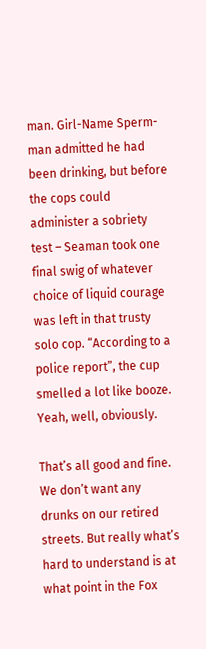man. Girl-Name Sperm-man admitted he had been drinking, but before the cops could administer a sobriety test – Seaman took one final swig of whatever choice of liquid courage was left in that trusty solo cop. “According to a police report”, the cup smelled a lot like booze. Yeah, well, obviously.

That’s all good and fine. We don’t want any drunks on our retired streets. But really what’s hard to understand is at what point in the Fox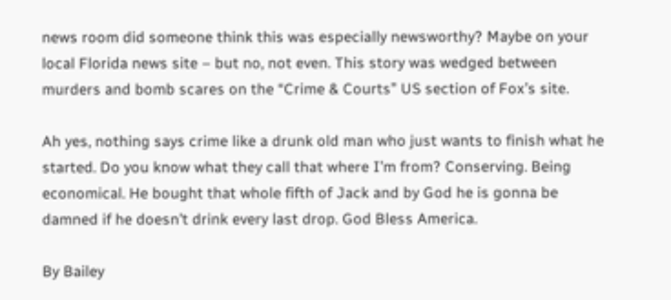news room did someone think this was especially newsworthy? Maybe on your local Florida news site – but no, not even. This story was wedged between murders and bomb scares on the “Crime & Courts” US section of Fox’s site.

Ah yes, nothing says crime like a drunk old man who just wants to finish what he started. Do you know what they call that where I’m from? Conserving. Being economical. He bought that whole fifth of Jack and by God he is gonna be damned if he doesn’t drink every last drop. God Bless America.

By Bailey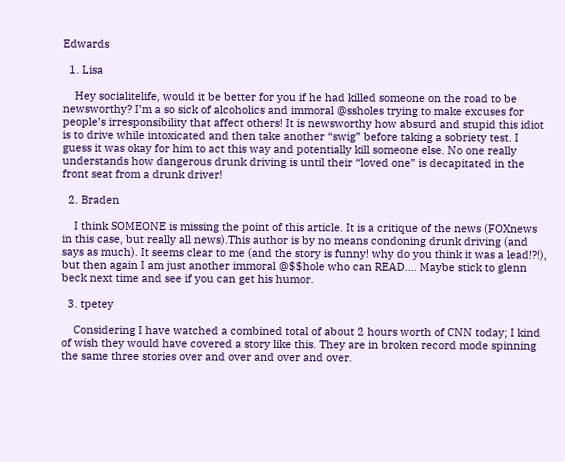Edwards

  1. Lisa

    Hey socialitelife, would it be better for you if he had killed someone on the road to be newsworthy? I’m a so sick of alcoholics and immoral @ssholes trying to make excuses for people’s irresponsibility that affect others! It is newsworthy how absurd and stupid this idiot is to drive while intoxicated and then take another “swig” before taking a sobriety test. I guess it was okay for him to act this way and potentially kill someone else. No one really understands how dangerous drunk driving is until their “loved one” is decapitated in the front seat from a drunk driver!

  2. Braden

    I think SOMEONE is missing the point of this article. It is a critique of the news (FOXnews in this case, but really all news).This author is by no means condoning drunk driving (and says as much). It seems clear to me (and the story is funny! why do you think it was a lead!?!), but then again I am just another immoral @$$hole who can READ…. Maybe stick to glenn beck next time and see if you can get his humor.

  3. tpetey

    Considering I have watched a combined total of about 2 hours worth of CNN today; I kind of wish they would have covered a story like this. They are in broken record mode spinning the same three stories over and over and over and over.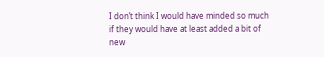I don’t think I would have minded so much if they would have at least added a bit of new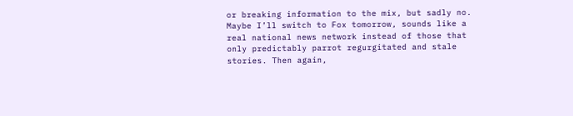or breaking information to the mix, but sadly no. Maybe I’ll switch to Fox tomorrow, sounds like a real national news network instead of those that only predictably parrot regurgitated and stale stories. Then again,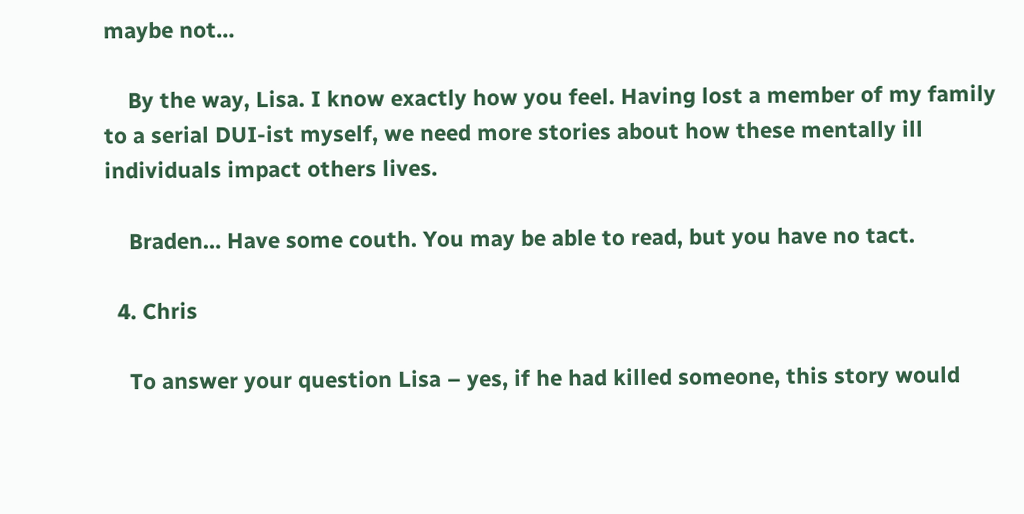maybe not…

    By the way, Lisa. I know exactly how you feel. Having lost a member of my family to a serial DUI-ist myself, we need more stories about how these mentally ill individuals impact others lives.

    Braden… Have some couth. You may be able to read, but you have no tact.

  4. Chris

    To answer your question Lisa – yes, if he had killed someone, this story would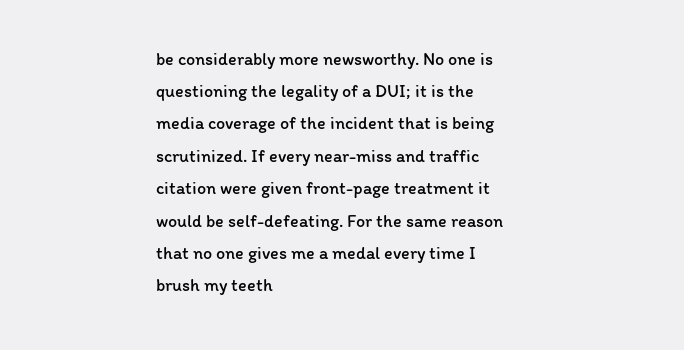be considerably more newsworthy. No one is questioning the legality of a DUI; it is the media coverage of the incident that is being scrutinized. If every near-miss and traffic citation were given front-page treatment it would be self-defeating. For the same reason that no one gives me a medal every time I brush my teeth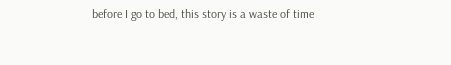before I go to bed, this story is a waste of time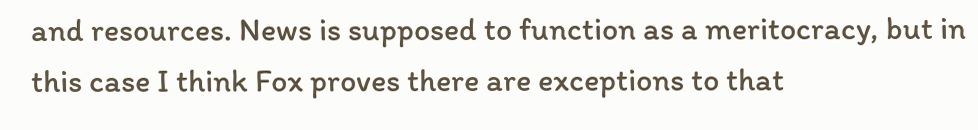and resources. News is supposed to function as a meritocracy, but in this case I think Fox proves there are exceptions to that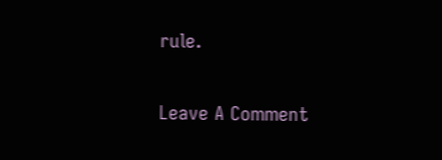rule.

Leave A Comment